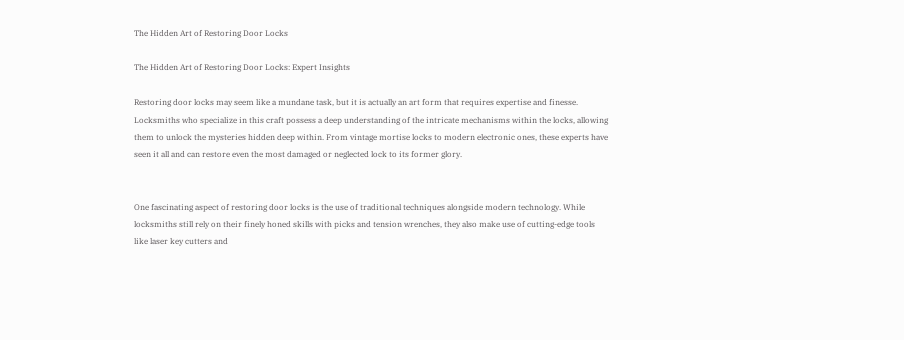The Hidden Art of Restoring Door Locks

The Hidden Art of Restoring Door Locks: Expert Insights

Restoring door locks may seem like a mundane task, but it is actually an art form that requires expertise and finesse. Locksmiths who specialize in this craft possess a deep understanding of the intricate mechanisms within the locks, allowing them to unlock the mysteries hidden deep within. From vintage mortise locks to modern electronic ones, these experts have seen it all and can restore even the most damaged or neglected lock to its former glory.


One fascinating aspect of restoring door locks is the use of traditional techniques alongside modern technology. While locksmiths still rely on their finely honed skills with picks and tension wrenches, they also make use of cutting-edge tools like laser key cutters and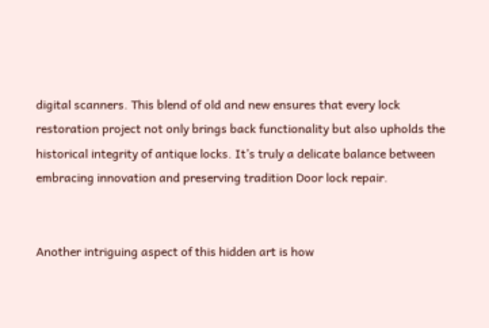digital scanners. This blend of old and new ensures that every lock restoration project not only brings back functionality but also upholds the historical integrity of antique locks. It’s truly a delicate balance between embracing innovation and preserving tradition Door lock repair.


Another intriguing aspect of this hidden art is how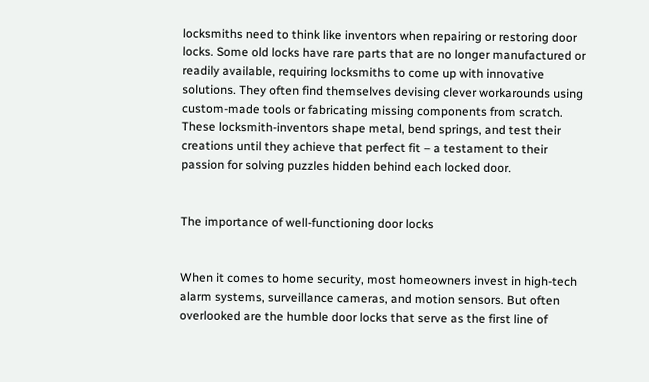locksmiths need to think like inventors when repairing or restoring door locks. Some old locks have rare parts that are no longer manufactured or readily available, requiring locksmiths to come up with innovative solutions. They often find themselves devising clever workarounds using custom-made tools or fabricating missing components from scratch. These locksmith-inventors shape metal, bend springs, and test their creations until they achieve that perfect fit – a testament to their passion for solving puzzles hidden behind each locked door.


The importance of well-functioning door locks


When it comes to home security, most homeowners invest in high-tech alarm systems, surveillance cameras, and motion sensors. But often overlooked are the humble door locks that serve as the first line of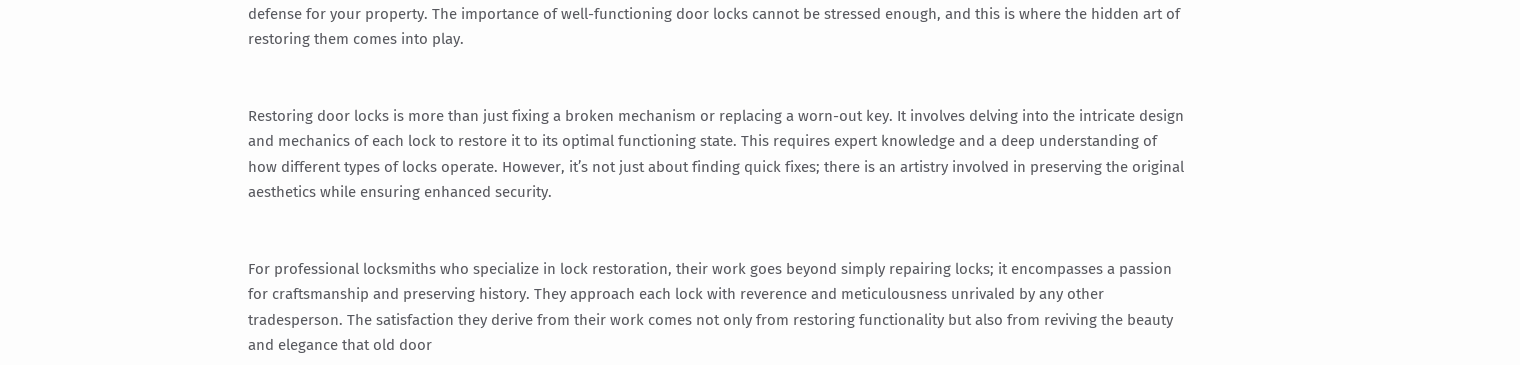defense for your property. The importance of well-functioning door locks cannot be stressed enough, and this is where the hidden art of restoring them comes into play.


Restoring door locks is more than just fixing a broken mechanism or replacing a worn-out key. It involves delving into the intricate design and mechanics of each lock to restore it to its optimal functioning state. This requires expert knowledge and a deep understanding of how different types of locks operate. However, it’s not just about finding quick fixes; there is an artistry involved in preserving the original aesthetics while ensuring enhanced security.


For professional locksmiths who specialize in lock restoration, their work goes beyond simply repairing locks; it encompasses a passion for craftsmanship and preserving history. They approach each lock with reverence and meticulousness unrivaled by any other tradesperson. The satisfaction they derive from their work comes not only from restoring functionality but also from reviving the beauty and elegance that old door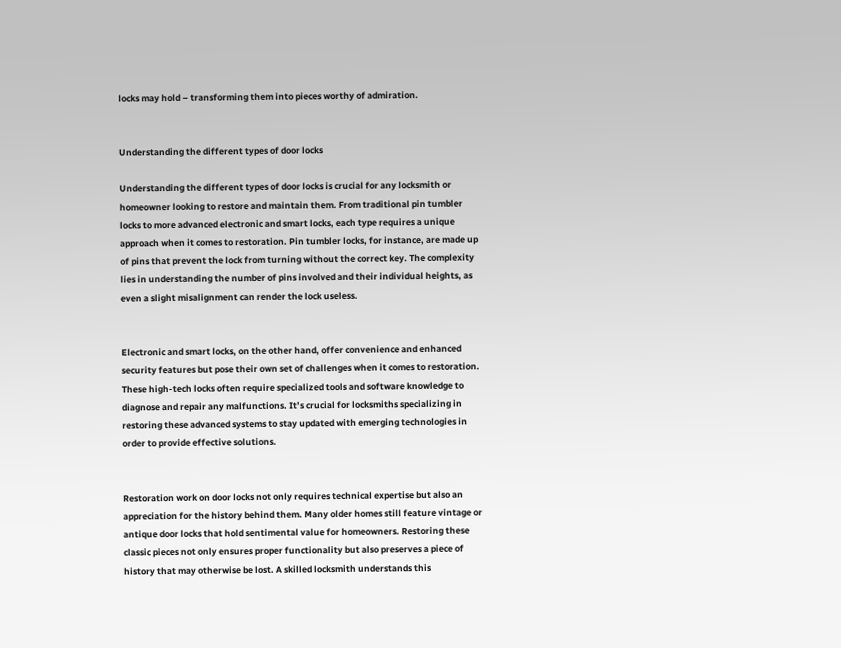locks may hold – transforming them into pieces worthy of admiration.


Understanding the different types of door locks

Understanding the different types of door locks is crucial for any locksmith or homeowner looking to restore and maintain them. From traditional pin tumbler locks to more advanced electronic and smart locks, each type requires a unique approach when it comes to restoration. Pin tumbler locks, for instance, are made up of pins that prevent the lock from turning without the correct key. The complexity lies in understanding the number of pins involved and their individual heights, as even a slight misalignment can render the lock useless.


Electronic and smart locks, on the other hand, offer convenience and enhanced security features but pose their own set of challenges when it comes to restoration. These high-tech locks often require specialized tools and software knowledge to diagnose and repair any malfunctions. It’s crucial for locksmiths specializing in restoring these advanced systems to stay updated with emerging technologies in order to provide effective solutions.


Restoration work on door locks not only requires technical expertise but also an appreciation for the history behind them. Many older homes still feature vintage or antique door locks that hold sentimental value for homeowners. Restoring these classic pieces not only ensures proper functionality but also preserves a piece of history that may otherwise be lost. A skilled locksmith understands this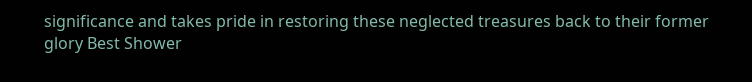significance and takes pride in restoring these neglected treasures back to their former glory Best Shower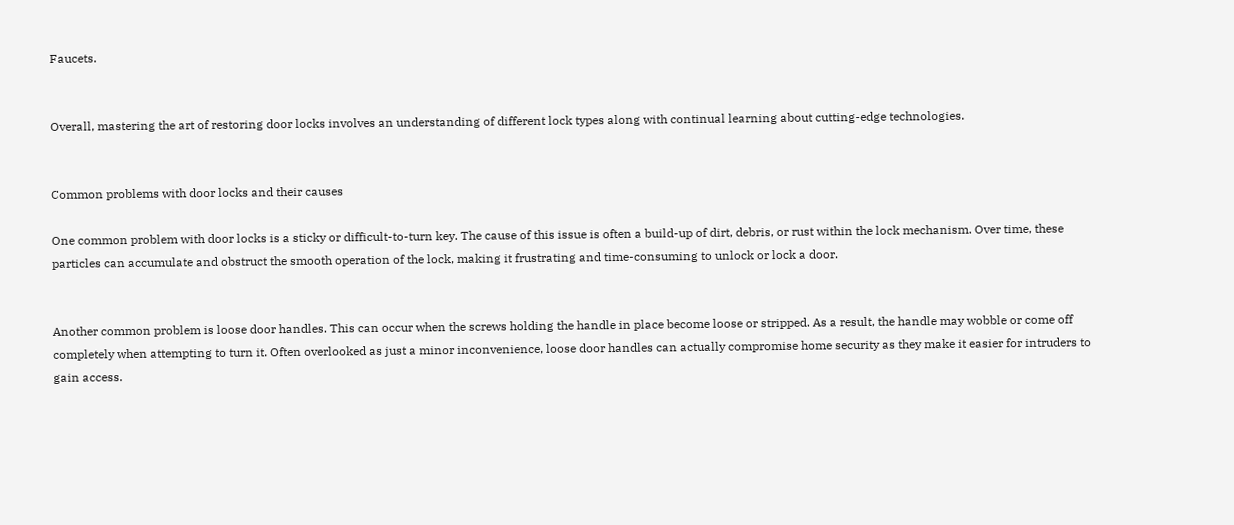Faucets.


Overall, mastering the art of restoring door locks involves an understanding of different lock types along with continual learning about cutting-edge technologies.


Common problems with door locks and their causes

One common problem with door locks is a sticky or difficult-to-turn key. The cause of this issue is often a build-up of dirt, debris, or rust within the lock mechanism. Over time, these particles can accumulate and obstruct the smooth operation of the lock, making it frustrating and time-consuming to unlock or lock a door.


Another common problem is loose door handles. This can occur when the screws holding the handle in place become loose or stripped. As a result, the handle may wobble or come off completely when attempting to turn it. Often overlooked as just a minor inconvenience, loose door handles can actually compromise home security as they make it easier for intruders to gain access.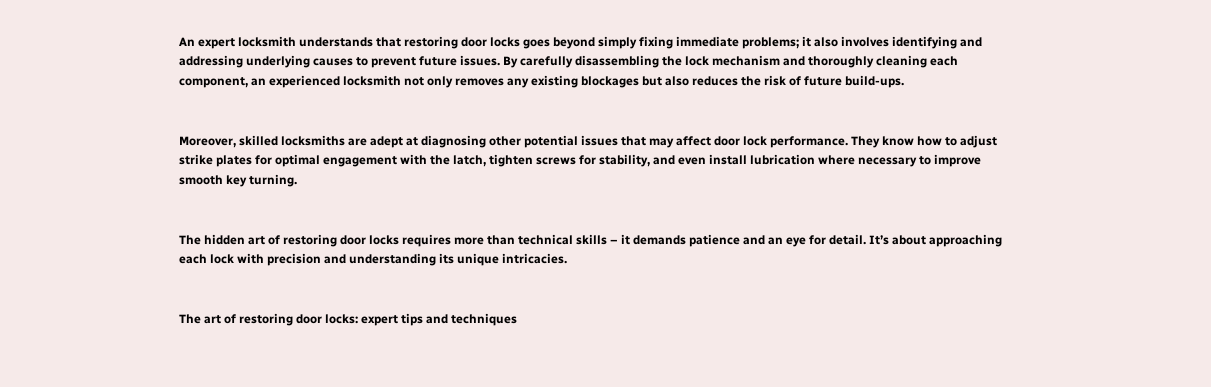An expert locksmith understands that restoring door locks goes beyond simply fixing immediate problems; it also involves identifying and addressing underlying causes to prevent future issues. By carefully disassembling the lock mechanism and thoroughly cleaning each component, an experienced locksmith not only removes any existing blockages but also reduces the risk of future build-ups.


Moreover, skilled locksmiths are adept at diagnosing other potential issues that may affect door lock performance. They know how to adjust strike plates for optimal engagement with the latch, tighten screws for stability, and even install lubrication where necessary to improve smooth key turning.


The hidden art of restoring door locks requires more than technical skills – it demands patience and an eye for detail. It’s about approaching each lock with precision and understanding its unique intricacies.


The art of restoring door locks: expert tips and techniques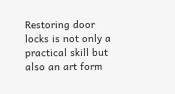Restoring door locks is not only a practical skill but also an art form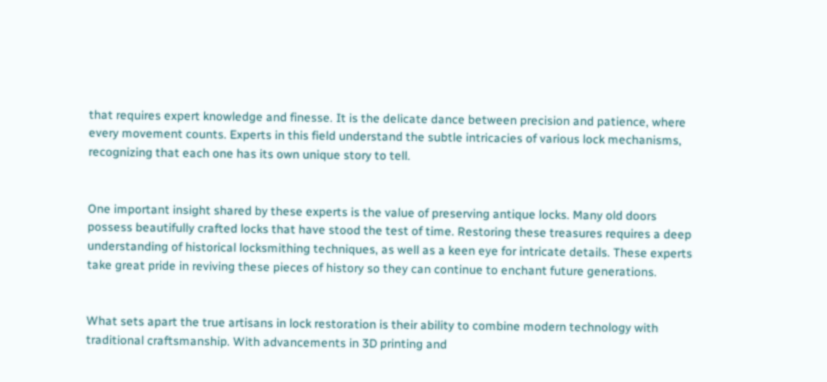that requires expert knowledge and finesse. It is the delicate dance between precision and patience, where every movement counts. Experts in this field understand the subtle intricacies of various lock mechanisms, recognizing that each one has its own unique story to tell.


One important insight shared by these experts is the value of preserving antique locks. Many old doors possess beautifully crafted locks that have stood the test of time. Restoring these treasures requires a deep understanding of historical locksmithing techniques, as well as a keen eye for intricate details. These experts take great pride in reviving these pieces of history so they can continue to enchant future generations.


What sets apart the true artisans in lock restoration is their ability to combine modern technology with traditional craftsmanship. With advancements in 3D printing and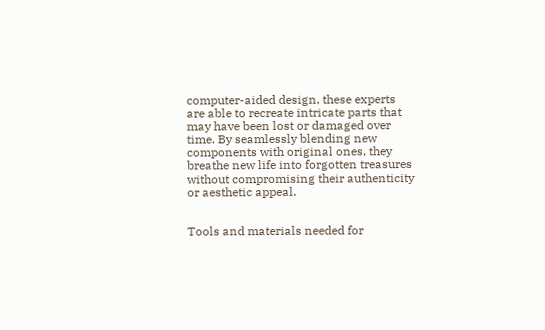computer-aided design, these experts are able to recreate intricate parts that may have been lost or damaged over time. By seamlessly blending new components with original ones, they breathe new life into forgotten treasures without compromising their authenticity or aesthetic appeal.


Tools and materials needed for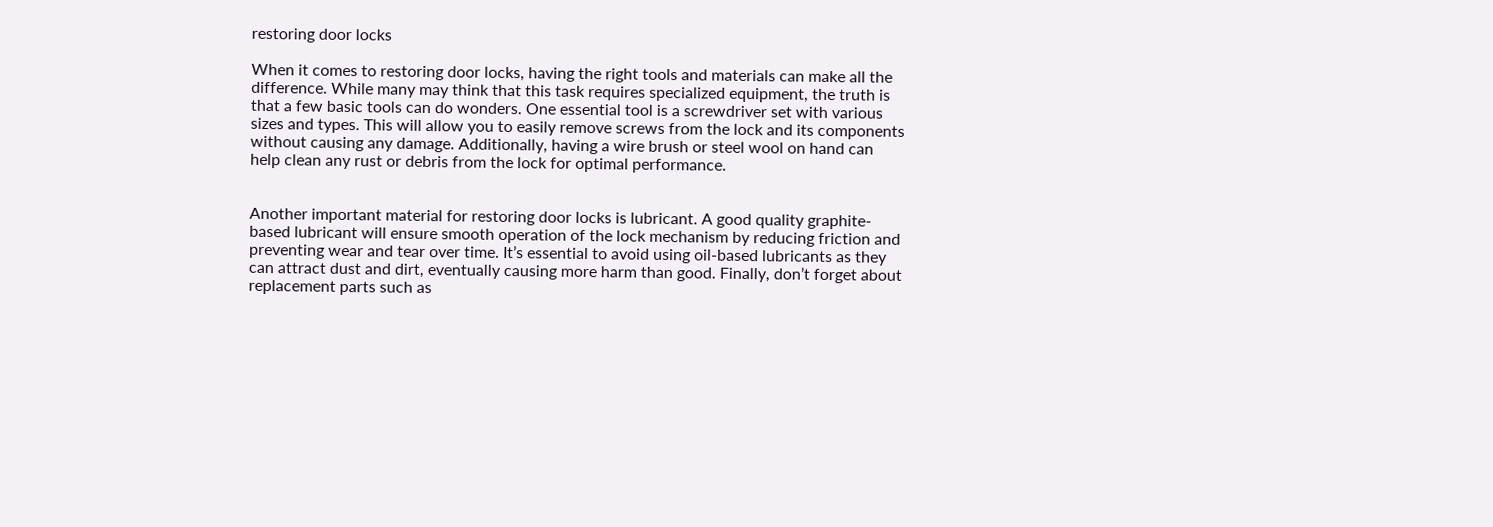restoring door locks

When it comes to restoring door locks, having the right tools and materials can make all the difference. While many may think that this task requires specialized equipment, the truth is that a few basic tools can do wonders. One essential tool is a screwdriver set with various sizes and types. This will allow you to easily remove screws from the lock and its components without causing any damage. Additionally, having a wire brush or steel wool on hand can help clean any rust or debris from the lock for optimal performance.


Another important material for restoring door locks is lubricant. A good quality graphite-based lubricant will ensure smooth operation of the lock mechanism by reducing friction and preventing wear and tear over time. It’s essential to avoid using oil-based lubricants as they can attract dust and dirt, eventually causing more harm than good. Finally, don’t forget about replacement parts such as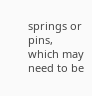springs or pins, which may need to be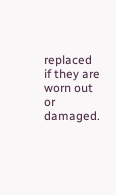replaced if they are worn out or damaged.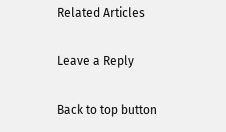Related Articles

Leave a Reply

Back to top button